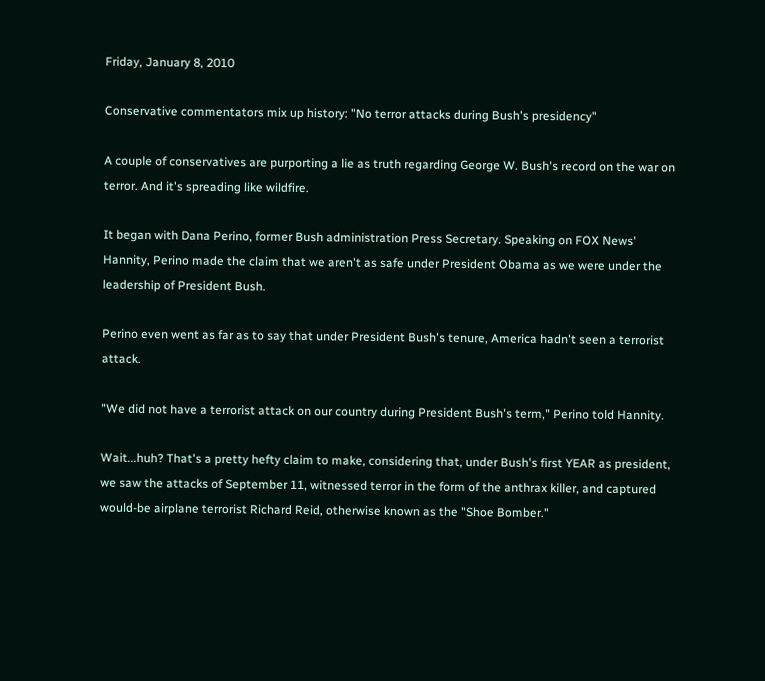Friday, January 8, 2010

Conservative commentators mix up history: "No terror attacks during Bush's presidency"

A couple of conservatives are purporting a lie as truth regarding George W. Bush's record on the war on terror. And it's spreading like wildfire.

It began with Dana Perino, former Bush administration Press Secretary. Speaking on FOX News' Hannity, Perino made the claim that we aren't as safe under President Obama as we were under the leadership of President Bush.

Perino even went as far as to say that under President Bush's tenure, America hadn't seen a terrorist attack.

"We did not have a terrorist attack on our country during President Bush's term," Perino told Hannity.

Wait...huh? That's a pretty hefty claim to make, considering that, under Bush's first YEAR as president, we saw the attacks of September 11, witnessed terror in the form of the anthrax killer, and captured would-be airplane terrorist Richard Reid, otherwise known as the "Shoe Bomber."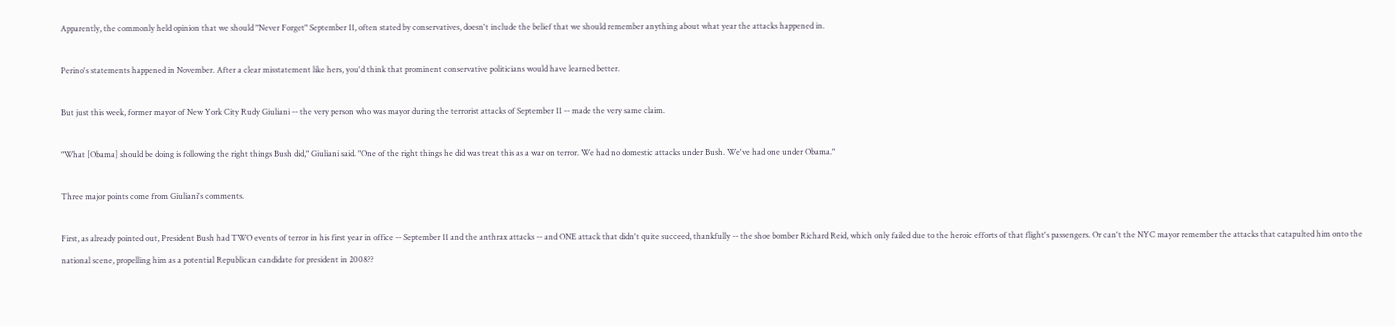Apparently, the commonly held opinion that we should "Never Forget" September 11, often stated by conservatives, doesn't include the belief that we should remember anything about what year the attacks happened in.

Perino's statements happened in November. After a clear misstatement like hers, you'd think that prominent conservative politicians would have learned better.

But just this week, former mayor of New York City Rudy Giuliani -- the very person who was mayor during the terrorist attacks of September 11 -- made the very same claim.

"What [Obama] should be doing is following the right things Bush did," Giuliani said. "One of the right things he did was treat this as a war on terror. We had no domestic attacks under Bush. We've had one under Obama."

Three major points come from Giuliani's comments.

First, as already pointed out, President Bush had TWO events of terror in his first year in office -- September 11 and the anthrax attacks -- and ONE attack that didn't quite succeed, thankfully -- the shoe bomber Richard Reid, which only failed due to the heroic efforts of that flight's passengers. Or can't the NYC mayor remember the attacks that catapulted him onto the national scene, propelling him as a potential Republican candidate for president in 2008??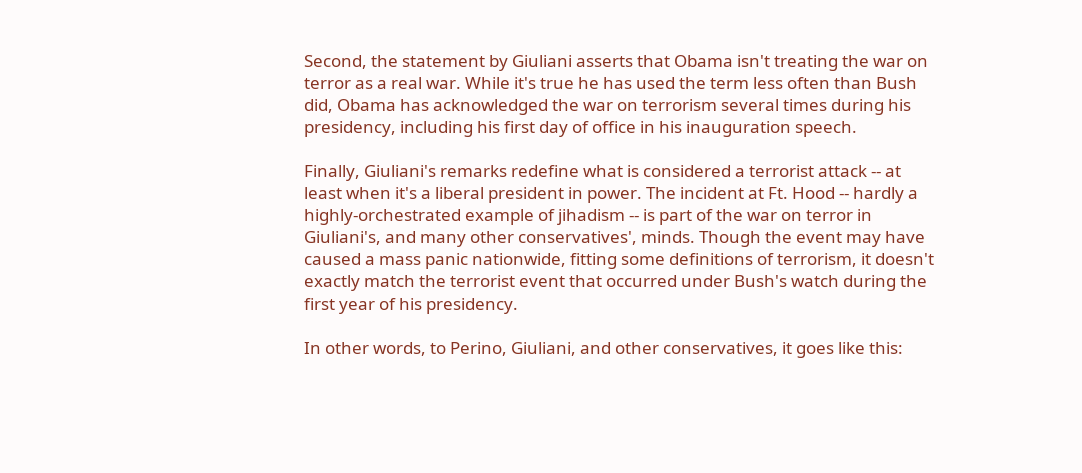Second, the statement by Giuliani asserts that Obama isn't treating the war on terror as a real war. While it's true he has used the term less often than Bush did, Obama has acknowledged the war on terrorism several times during his presidency, including his first day of office in his inauguration speech.

Finally, Giuliani's remarks redefine what is considered a terrorist attack -- at least when it's a liberal president in power. The incident at Ft. Hood -- hardly a highly-orchestrated example of jihadism -- is part of the war on terror in Giuliani's, and many other conservatives', minds. Though the event may have caused a mass panic nationwide, fitting some definitions of terrorism, it doesn't exactly match the terrorist event that occurred under Bush's watch during the first year of his presidency.

In other words, to Perino, Giuliani, and other conservatives, it goes like this: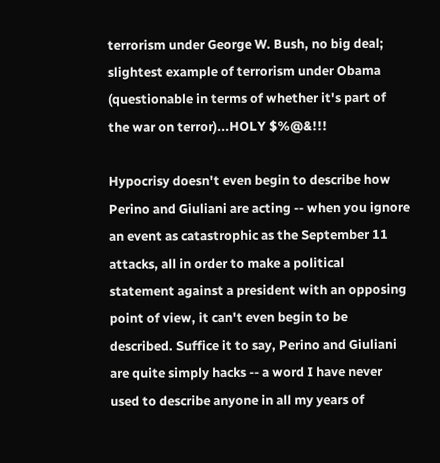terrorism under George W. Bush, no big deal; slightest example of terrorism under Obama (questionable in terms of whether it's part of the war on terror)...HOLY $%@&!!!

Hypocrisy doesn't even begin to describe how Perino and Giuliani are acting -- when you ignore an event as catastrophic as the September 11 attacks, all in order to make a political statement against a president with an opposing point of view, it can't even begin to be described. Suffice it to say, Perino and Giuliani are quite simply hacks -- a word I have never used to describe anyone in all my years of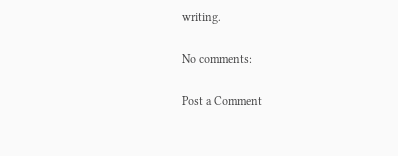writing.

No comments:

Post a Comment